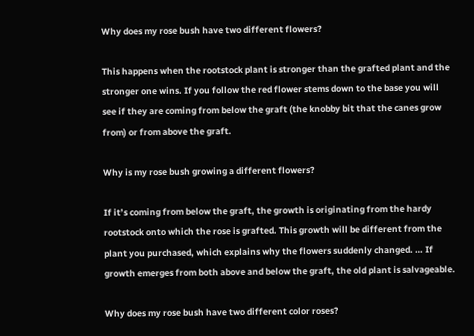Why does my rose bush have two different flowers?

This happens when the rootstock plant is stronger than the grafted plant and the stronger one wins. If you follow the red flower stems down to the base you will see if they are coming from below the graft (the knobby bit that the canes grow from) or from above the graft.

Why is my rose bush growing a different flowers?

If it’s coming from below the graft, the growth is originating from the hardy rootstock onto which the rose is grafted. This growth will be different from the plant you purchased, which explains why the flowers suddenly changed. … If growth emerges from both above and below the graft, the old plant is salvageable.

Why does my rose bush have two different color roses?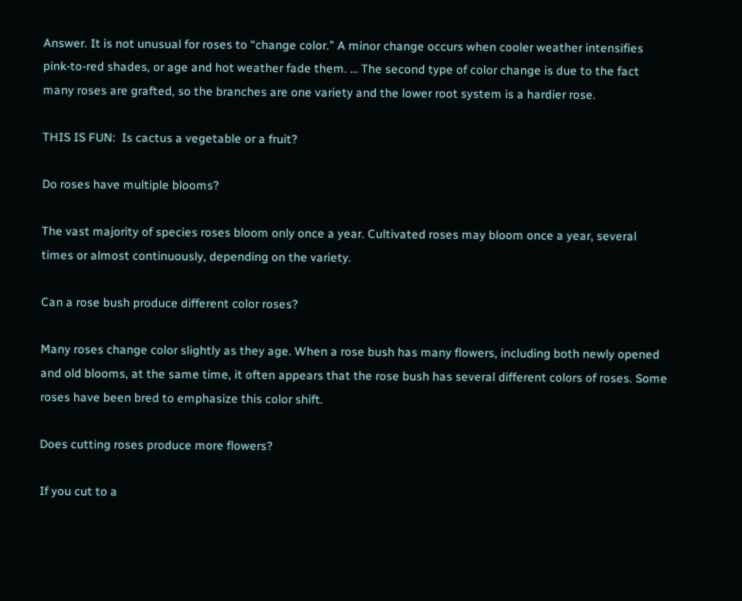Answer. It is not unusual for roses to “change color.” A minor change occurs when cooler weather intensifies pink-to-red shades, or age and hot weather fade them. … The second type of color change is due to the fact many roses are grafted, so the branches are one variety and the lower root system is a hardier rose.

THIS IS FUN:  Is cactus a vegetable or a fruit?

Do roses have multiple blooms?

The vast majority of species roses bloom only once a year. Cultivated roses may bloom once a year, several times or almost continuously, depending on the variety.

Can a rose bush produce different color roses?

Many roses change color slightly as they age. When a rose bush has many flowers, including both newly opened and old blooms, at the same time, it often appears that the rose bush has several different colors of roses. Some roses have been bred to emphasize this color shift.

Does cutting roses produce more flowers?

If you cut to a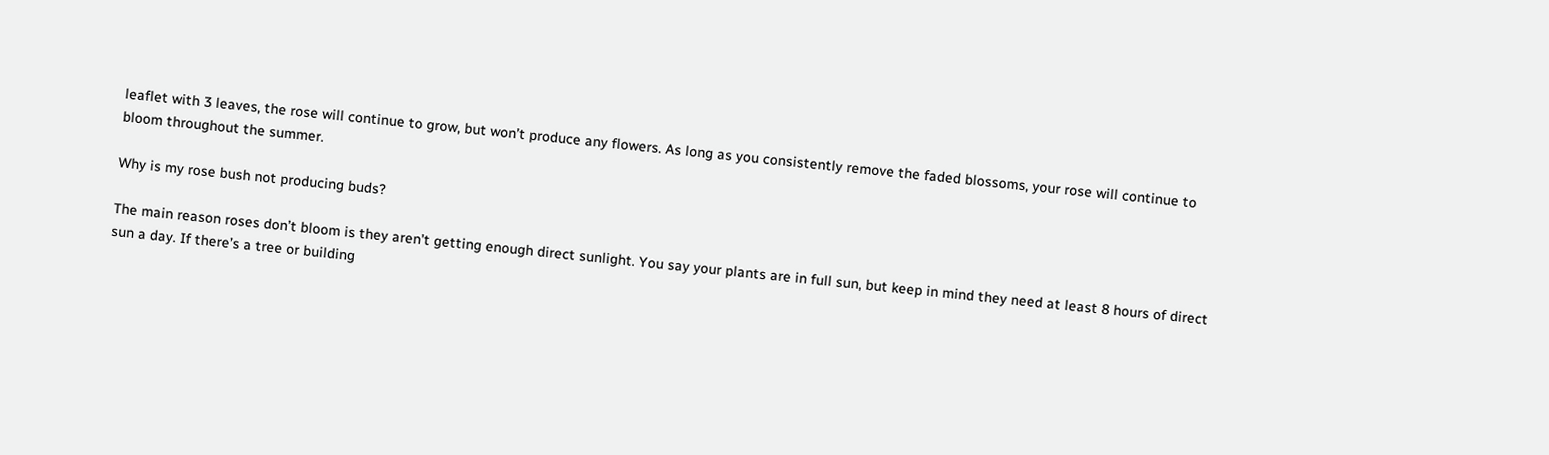leaflet with 3 leaves, the rose will continue to grow, but won’t produce any flowers. As long as you consistently remove the faded blossoms, your rose will continue to bloom throughout the summer.

Why is my rose bush not producing buds?

The main reason roses don’t bloom is they aren’t getting enough direct sunlight. You say your plants are in full sun, but keep in mind they need at least 8 hours of direct sun a day. If there’s a tree or building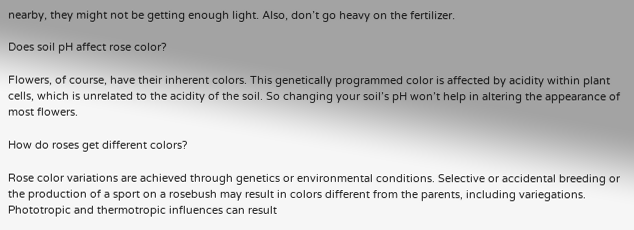nearby, they might not be getting enough light. Also, don’t go heavy on the fertilizer.

Does soil pH affect rose color?

Flowers, of course, have their inherent colors. This genetically programmed color is affected by acidity within plant cells, which is unrelated to the acidity of the soil. So changing your soil’s pH won’t help in altering the appearance of most flowers.

How do roses get different colors?

Rose color variations are achieved through genetics or environmental conditions. Selective or accidental breeding or the production of a sport on a rosebush may result in colors different from the parents, including variegations. Phototropic and thermotropic influences can result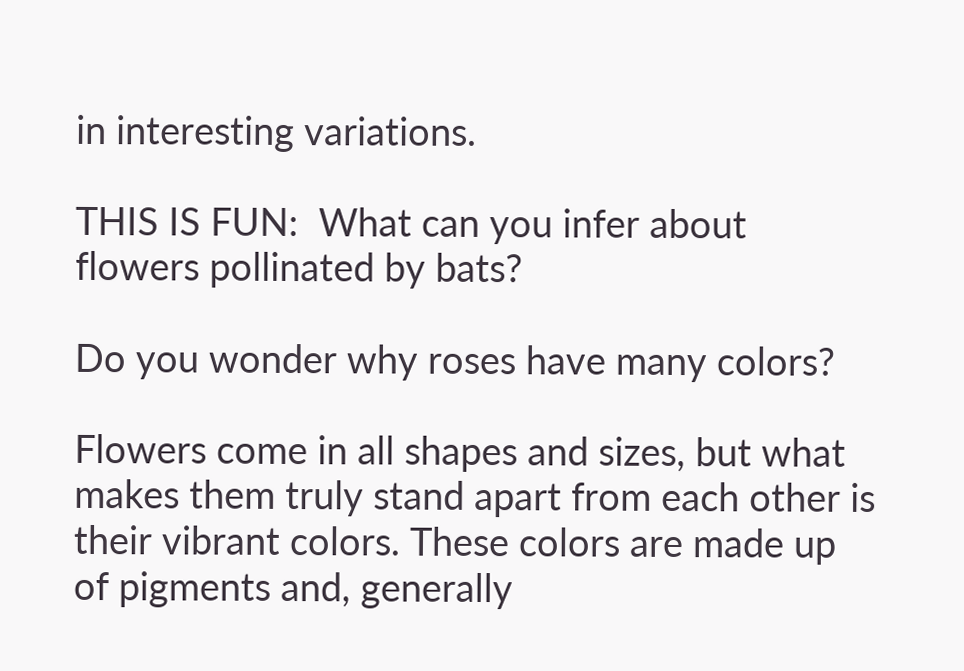in interesting variations.

THIS IS FUN:  What can you infer about flowers pollinated by bats?

Do you wonder why roses have many colors?

Flowers come in all shapes and sizes, but what makes them truly stand apart from each other is their vibrant colors. These colors are made up of pigments and, generally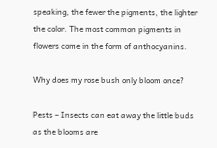speaking, the fewer the pigments, the lighter the color. The most common pigments in flowers come in the form of anthocyanins.

Why does my rose bush only bloom once?

Pests – Insects can eat away the little buds as the blooms are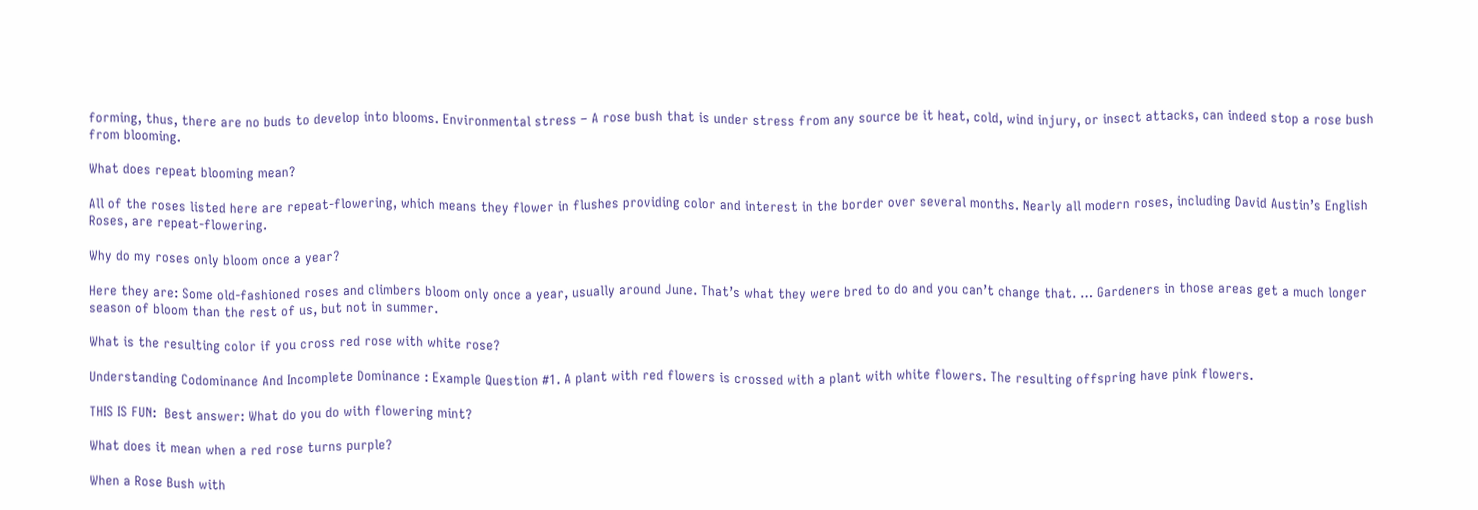forming, thus, there are no buds to develop into blooms. Environmental stress – A rose bush that is under stress from any source be it heat, cold, wind injury, or insect attacks, can indeed stop a rose bush from blooming.

What does repeat blooming mean?

All of the roses listed here are repeat-flowering, which means they flower in flushes providing color and interest in the border over several months. Nearly all modern roses, including David Austin’s English Roses, are repeat-flowering.

Why do my roses only bloom once a year?

Here they are: Some old-fashioned roses and climbers bloom only once a year, usually around June. That’s what they were bred to do and you can’t change that. … Gardeners in those areas get a much longer season of bloom than the rest of us, but not in summer.

What is the resulting color if you cross red rose with white rose?

Understanding Codominance And Incomplete Dominance : Example Question #1. A plant with red flowers is crossed with a plant with white flowers. The resulting offspring have pink flowers.

THIS IS FUN:  Best answer: What do you do with flowering mint?

What does it mean when a red rose turns purple?

When a Rose Bush with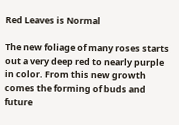Red Leaves is Normal

The new foliage of many roses starts out a very deep red to nearly purple in color. From this new growth comes the forming of buds and future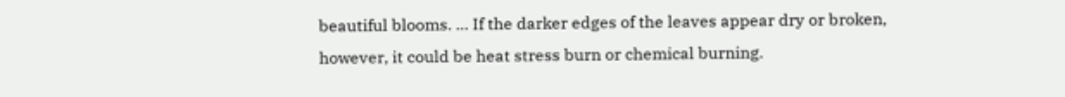beautiful blooms. … If the darker edges of the leaves appear dry or broken, however, it could be heat stress burn or chemical burning.